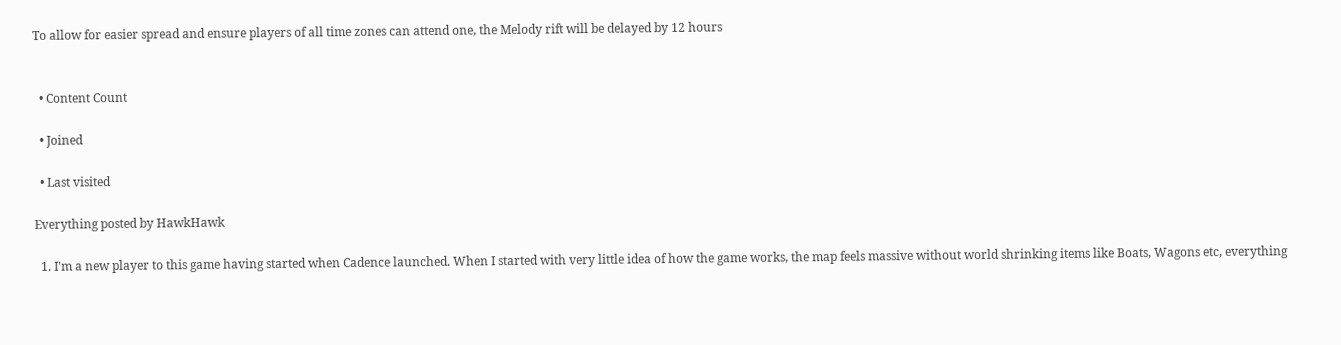To allow for easier spread and ensure players of all time zones can attend one, the Melody rift will be delayed by 12 hours


  • Content Count

  • Joined

  • Last visited

Everything posted by HawkHawk

  1. I'm a new player to this game having started when Cadence launched. When I started with very little idea of how the game works, the map feels massive without world shrinking items like Boats, Wagons etc, everything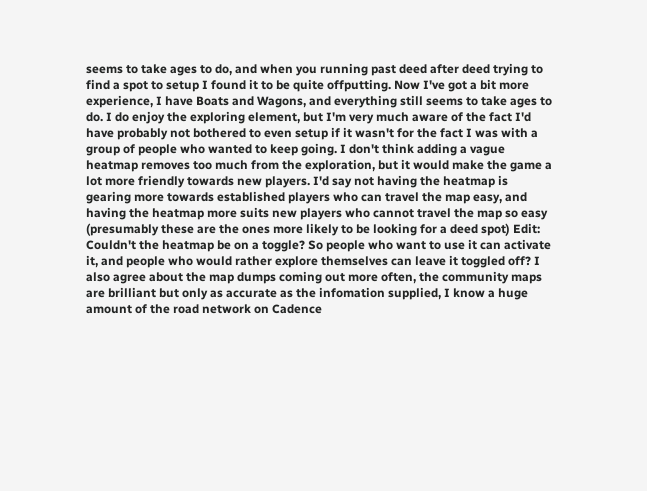seems to take ages to do, and when you running past deed after deed trying to find a spot to setup I found it to be quite offputting. Now I've got a bit more experience, I have Boats and Wagons, and everything still seems to take ages to do. I do enjoy the exploring element, but I'm very much aware of the fact I'd have probably not bothered to even setup if it wasn't for the fact I was with a group of people who wanted to keep going. I don't think adding a vague heatmap removes too much from the exploration, but it would make the game a lot more friendly towards new players. I'd say not having the heatmap is gearing more towards established players who can travel the map easy, and having the heatmap more suits new players who cannot travel the map so easy (presumably these are the ones more likely to be looking for a deed spot) Edit: Couldn't the heatmap be on a toggle? So people who want to use it can activate it, and people who would rather explore themselves can leave it toggled off? I also agree about the map dumps coming out more often, the community maps are brilliant but only as accurate as the infomation supplied, I know a huge amount of the road network on Cadence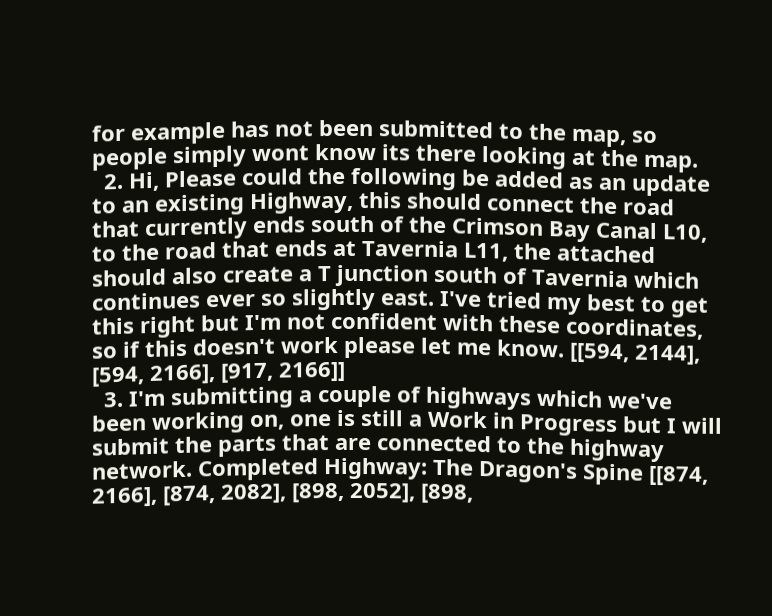for example has not been submitted to the map, so people simply wont know its there looking at the map.
  2. Hi, Please could the following be added as an update to an existing Highway, this should connect the road that currently ends south of the Crimson Bay Canal L10, to the road that ends at Tavernia L11, the attached should also create a T junction south of Tavernia which continues ever so slightly east. I've tried my best to get this right but I'm not confident with these coordinates, so if this doesn't work please let me know. [[594, 2144], [594, 2166], [917, 2166]]
  3. I'm submitting a couple of highways which we've been working on, one is still a Work in Progress but I will submit the parts that are connected to the highway network. Completed Highway: The Dragon's Spine [[874, 2166], [874, 2082], [898, 2052], [898,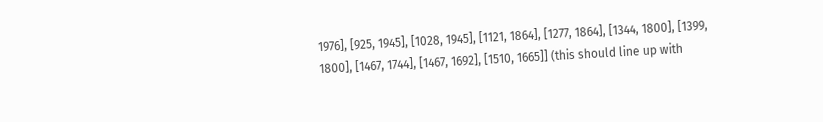1976], [925, 1945], [1028, 1945], [1121, 1864], [1277, 1864], [1344, 1800], [1399, 1800], [1467, 1744], [1467, 1692], [1510, 1665]] (this should line up with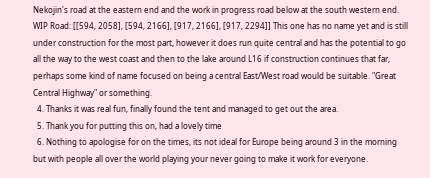Nekojin's road at the eastern end and the work in progress road below at the south western end. WIP Road: [[594, 2058], [594, 2166], [917, 2166], [917, 2294]] This one has no name yet and is still under construction for the most part, however it does run quite central and has the potential to go all the way to the west coast and then to the lake around L16 if construction continues that far, perhaps some kind of name focused on being a central East/West road would be suitable. "Great Central Highway" or something.
  4. Thanks it was real fun, finally found the tent and managed to get out the area.
  5. Thank you for putting this on, had a lovely time
  6. Nothing to apologise for on the times, its not ideal for Europe being around 3 in the morning but with people all over the world playing your never going to make it work for everyone.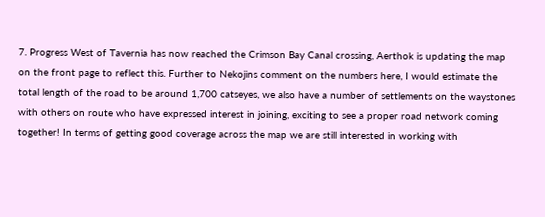7. Progress West of Tavernia has now reached the Crimson Bay Canal crossing, Aerthok is updating the map on the front page to reflect this. Further to Nekojins comment on the numbers here, I would estimate the total length of the road to be around 1,700 catseyes, we also have a number of settlements on the waystones with others on route who have expressed interest in joining, exciting to see a proper road network coming together! In terms of getting good coverage across the map we are still interested in working with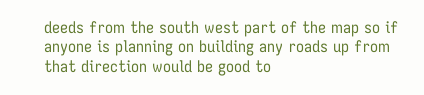deeds from the south west part of the map so if anyone is planning on building any roads up from that direction would be good to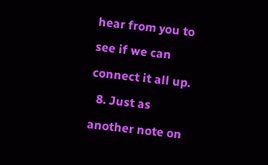hear from you to see if we can connect it all up.
  8. Just as another note on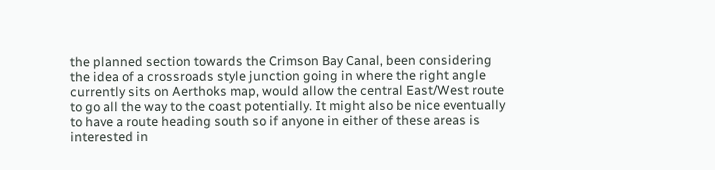the planned section towards the Crimson Bay Canal, been considering the idea of a crossroads style junction going in where the right angle currently sits on Aerthoks map, would allow the central East/West route to go all the way to the coast potentially. It might also be nice eventually to have a route heading south so if anyone in either of these areas is interested in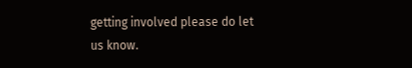getting involved please do let us know.